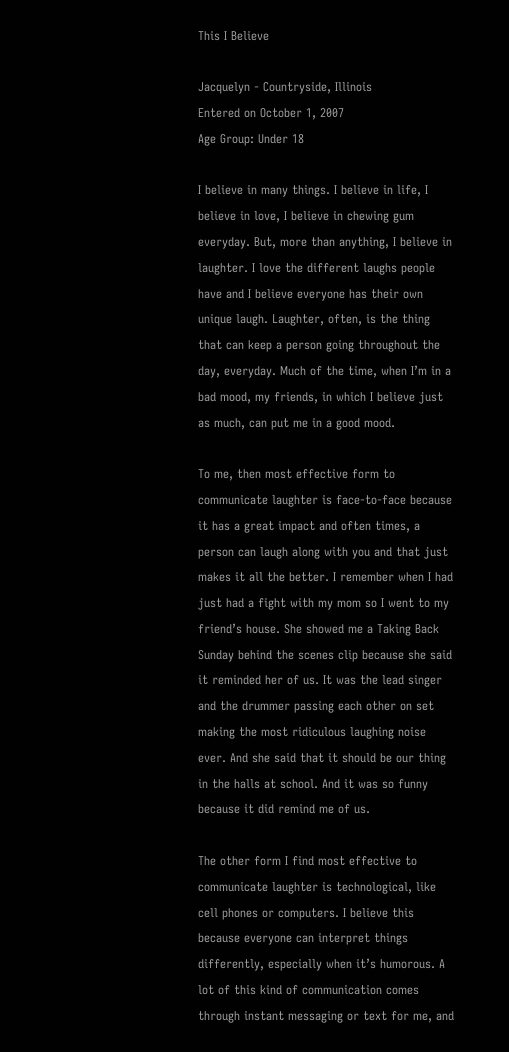This I Believe

Jacquelyn - Countryside, Illinois
Entered on October 1, 2007
Age Group: Under 18

I believe in many things. I believe in life, I believe in love, I believe in chewing gum everyday. But, more than anything, I believe in laughter. I love the different laughs people have and I believe everyone has their own unique laugh. Laughter, often, is the thing that can keep a person going throughout the day, everyday. Much of the time, when I’m in a bad mood, my friends, in which I believe just as much, can put me in a good mood.

To me, then most effective form to communicate laughter is face-to-face because it has a great impact and often times, a person can laugh along with you and that just makes it all the better. I remember when I had just had a fight with my mom so I went to my friend’s house. She showed me a Taking Back Sunday behind the scenes clip because she said it reminded her of us. It was the lead singer and the drummer passing each other on set making the most ridiculous laughing noise ever. And she said that it should be our thing in the halls at school. And it was so funny because it did remind me of us.

The other form I find most effective to communicate laughter is technological, like cell phones or computers. I believe this because everyone can interpret things differently, especially when it’s humorous. A lot of this kind of communication comes through instant messaging or text for me, and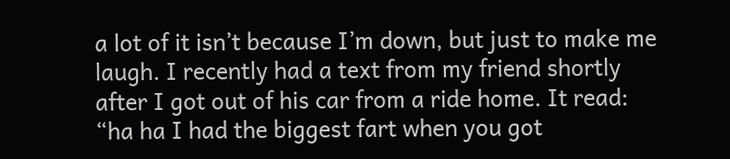a lot of it isn’t because I’m down, but just to make me laugh. I recently had a text from my friend shortly after I got out of his car from a ride home. It read: “ha ha I had the biggest fart when you got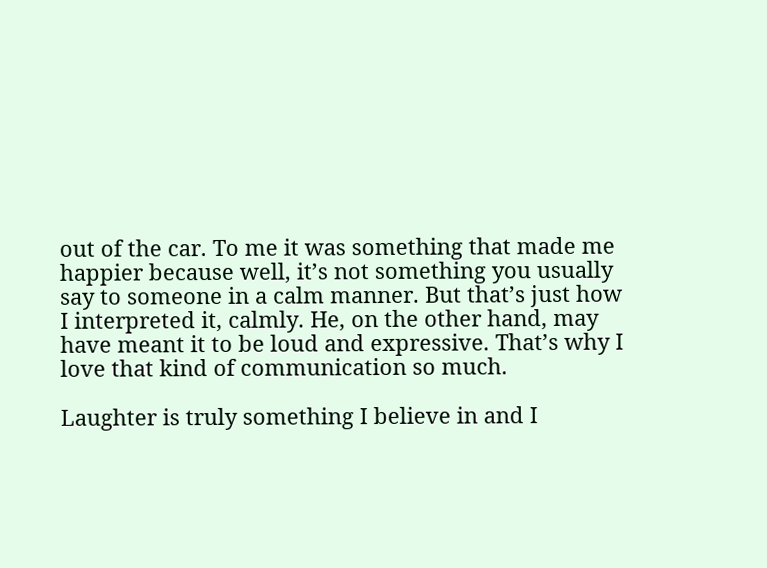out of the car. To me it was something that made me happier because well, it’s not something you usually say to someone in a calm manner. But that’s just how I interpreted it, calmly. He, on the other hand, may have meant it to be loud and expressive. That’s why I love that kind of communication so much.

Laughter is truly something I believe in and I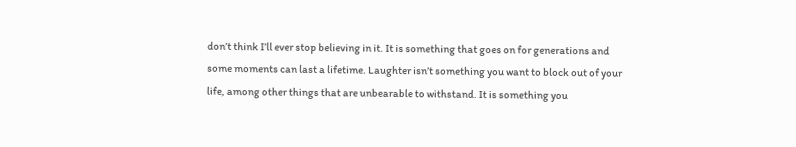don’t think I’ll ever stop believing in it. It is something that goes on for generations and some moments can last a lifetime. Laughter isn’t something you want to block out of your life, among other things that are unbearable to withstand. It is something you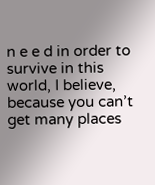n e e d in order to survive in this world, I believe, because you can’t get many places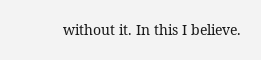without it. In this I believe.